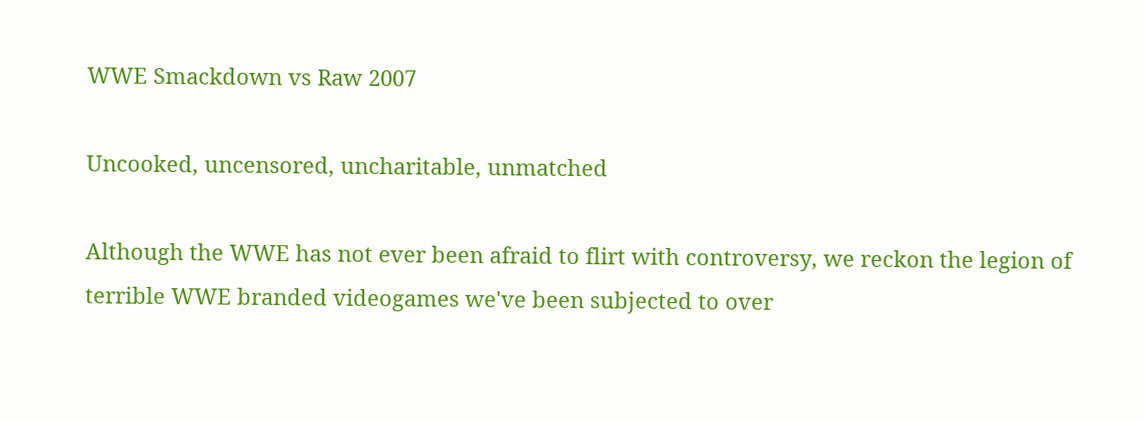WWE Smackdown vs Raw 2007

Uncooked, uncensored, uncharitable, unmatched

Although the WWE has not ever been afraid to flirt with controversy, we reckon the legion of terrible WWE branded videogames we've been subjected to over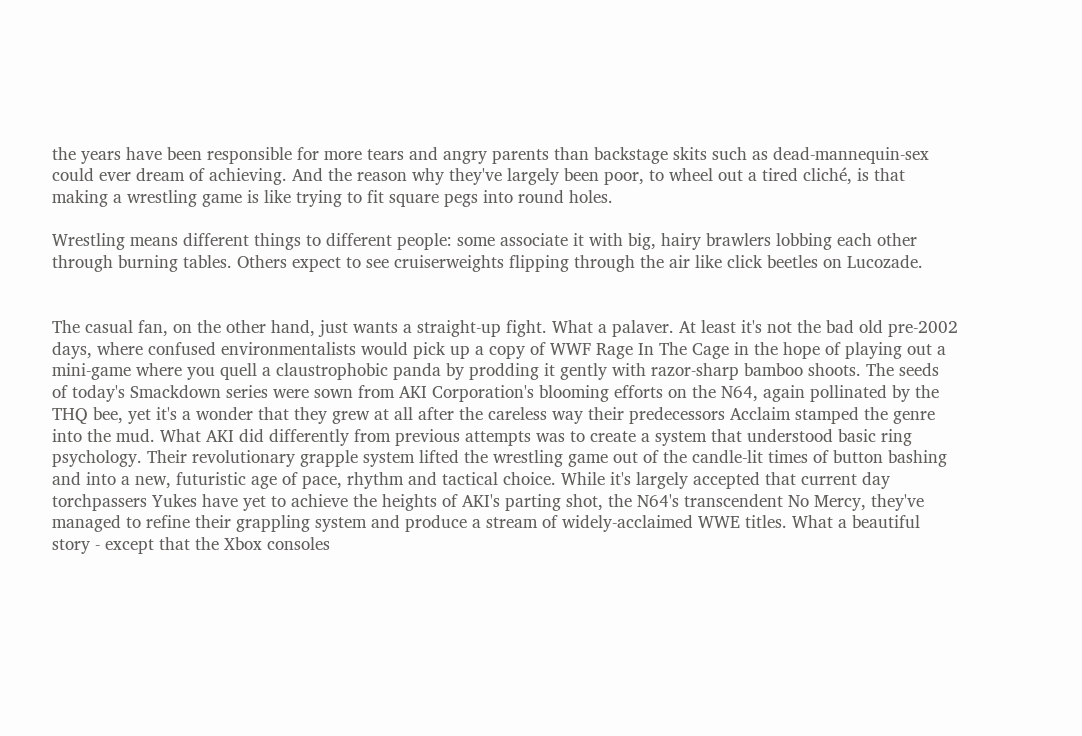the years have been responsible for more tears and angry parents than backstage skits such as dead-mannequin-sex could ever dream of achieving. And the reason why they've largely been poor, to wheel out a tired cliché, is that making a wrestling game is like trying to fit square pegs into round holes.

Wrestling means different things to different people: some associate it with big, hairy brawlers lobbing each other through burning tables. Others expect to see cruiserweights flipping through the air like click beetles on Lucozade.


The casual fan, on the other hand, just wants a straight-up fight. What a palaver. At least it's not the bad old pre-2002 days, where confused environmentalists would pick up a copy of WWF Rage In The Cage in the hope of playing out a mini-game where you quell a claustrophobic panda by prodding it gently with razor-sharp bamboo shoots. The seeds of today's Smackdown series were sown from AKI Corporation's blooming efforts on the N64, again pollinated by the THQ bee, yet it's a wonder that they grew at all after the careless way their predecessors Acclaim stamped the genre into the mud. What AKI did differently from previous attempts was to create a system that understood basic ring psychology. Their revolutionary grapple system lifted the wrestling game out of the candle-lit times of button bashing and into a new, futuristic age of pace, rhythm and tactical choice. While it's largely accepted that current day torchpassers Yukes have yet to achieve the heights of AKI's parting shot, the N64's transcendent No Mercy, they've managed to refine their grappling system and produce a stream of widely-acclaimed WWE titles. What a beautiful story - except that the Xbox consoles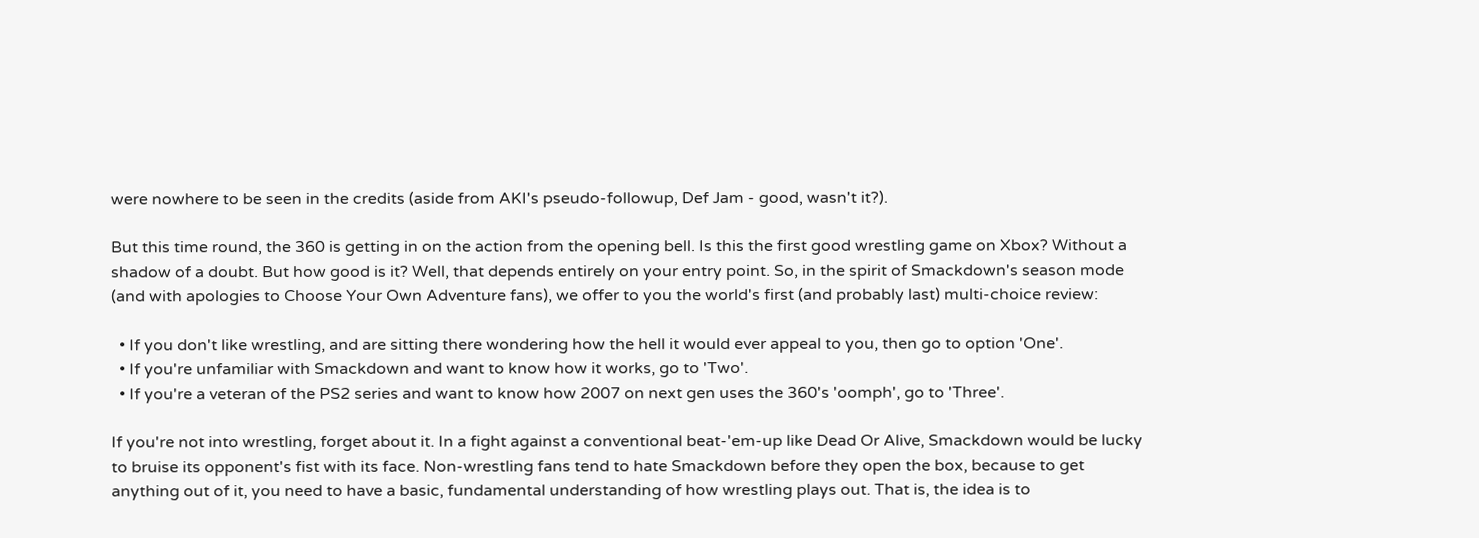were nowhere to be seen in the credits (aside from AKI's pseudo-followup, Def Jam - good, wasn't it?).

But this time round, the 360 is getting in on the action from the opening bell. Is this the first good wrestling game on Xbox? Without a shadow of a doubt. But how good is it? Well, that depends entirely on your entry point. So, in the spirit of Smackdown's season mode (and with apologies to Choose Your Own Adventure fans), we offer to you the world's first (and probably last) multi-choice review:

  • If you don't like wrestling, and are sitting there wondering how the hell it would ever appeal to you, then go to option 'One'.
  • If you're unfamiliar with Smackdown and want to know how it works, go to 'Two'.
  • If you're a veteran of the PS2 series and want to know how 2007 on next gen uses the 360's 'oomph', go to 'Three'.

If you're not into wrestling, forget about it. In a fight against a conventional beat-'em-up like Dead Or Alive, Smackdown would be lucky to bruise its opponent's fist with its face. Non-wrestling fans tend to hate Smackdown before they open the box, because to get anything out of it, you need to have a basic, fundamental understanding of how wrestling plays out. That is, the idea is to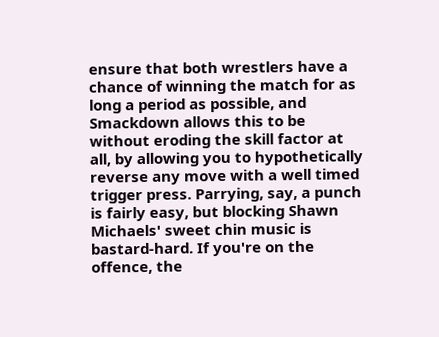ensure that both wrestlers have a chance of winning the match for as long a period as possible, and Smackdown allows this to be without eroding the skill factor at all, by allowing you to hypothetically reverse any move with a well timed trigger press. Parrying, say, a punch is fairly easy, but blocking Shawn Michaels' sweet chin music is bastard-hard. If you're on the offence, the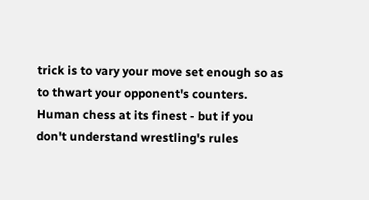trick is to vary your move set enough so as to thwart your opponent's counters. Human chess at its finest - but if you don't understand wrestling's rules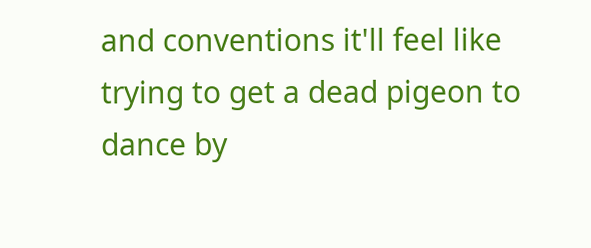and conventions it'll feel like trying to get a dead pigeon to dance by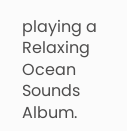playing a Relaxing Ocean Sounds Album.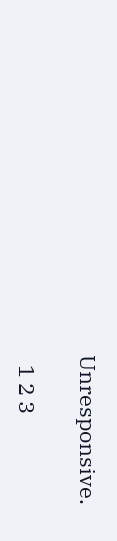Unresponsive.

  1 2 3